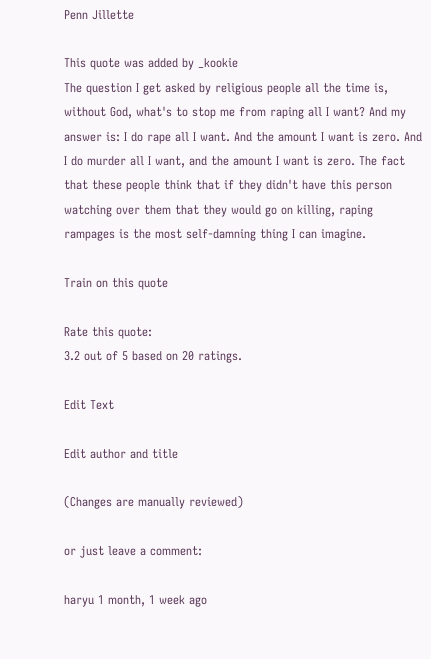Penn Jillette

This quote was added by _kookie
The question I get asked by religious people all the time is, without God, what's to stop me from raping all I want? And my answer is: I do rape all I want. And the amount I want is zero. And I do murder all I want, and the amount I want is zero. The fact that these people think that if they didn't have this person watching over them that they would go on killing, raping rampages is the most self-damning thing I can imagine.

Train on this quote

Rate this quote:
3.2 out of 5 based on 20 ratings.

Edit Text

Edit author and title

(Changes are manually reviewed)

or just leave a comment:

haryu 1 month, 1 week ago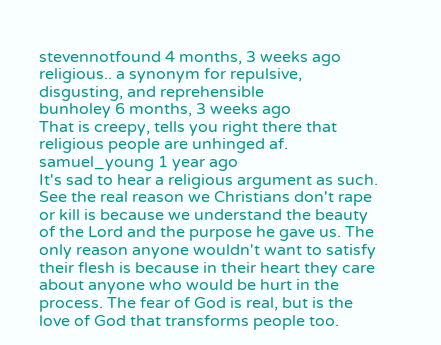stevennotfound 4 months, 3 weeks ago
religious.. a synonym for repulsive, disgusting, and reprehensible
bunholey 6 months, 3 weeks ago
That is creepy, tells you right there that religious people are unhinged af.
samuel_young 1 year ago
It's sad to hear a religious argument as such. See the real reason we Christians don't rape or kill is because we understand the beauty of the Lord and the purpose he gave us. The only reason anyone wouldn't want to satisfy their flesh is because in their heart they care about anyone who would be hurt in the process. The fear of God is real, but is the love of God that transforms people too.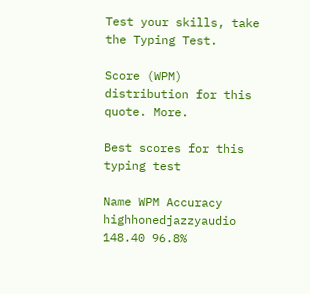Test your skills, take the Typing Test.

Score (WPM) distribution for this quote. More.

Best scores for this typing test

Name WPM Accuracy
highhonedjazzyaudio 148.40 96.8%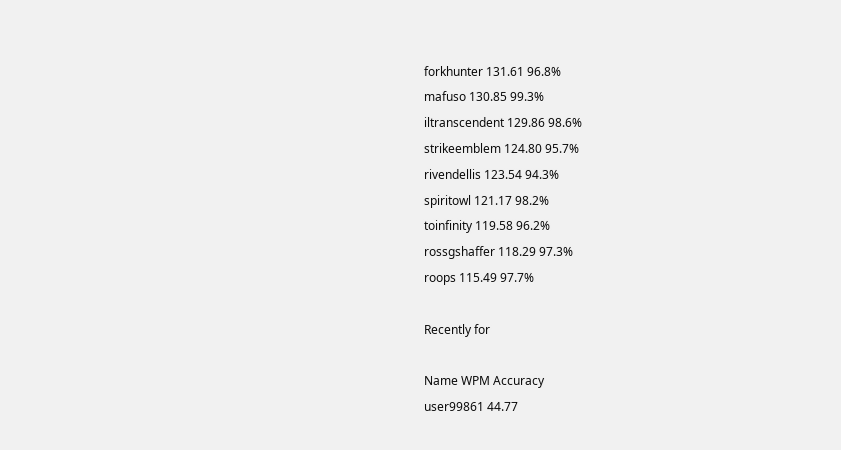forkhunter 131.61 96.8%
mafuso 130.85 99.3%
iltranscendent 129.86 98.6%
strikeemblem 124.80 95.7%
rivendellis 123.54 94.3%
spiritowl 121.17 98.2%
toinfinity 119.58 96.2%
rossgshaffer 118.29 97.3%
roops 115.49 97.7%

Recently for

Name WPM Accuracy
user99861 44.77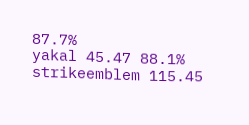87.7%
yakal 45.47 88.1%
strikeemblem 115.45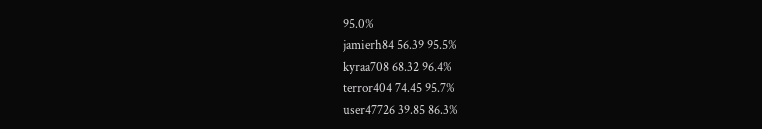95.0%
jamierh84 56.39 95.5%
kyraa708 68.32 96.4%
terror404 74.45 95.7%
user47726 39.85 86.3%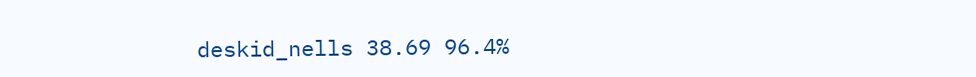deskid_nells 38.69 96.4%